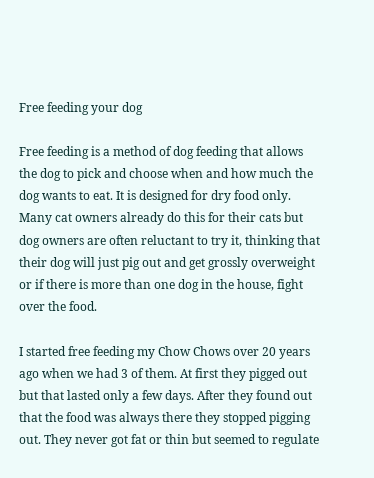Free feeding your dog

Free feeding is a method of dog feeding that allows the dog to pick and choose when and how much the dog wants to eat. It is designed for dry food only. Many cat owners already do this for their cats but dog owners are often reluctant to try it, thinking that their dog will just pig out and get grossly overweight or if there is more than one dog in the house, fight over the food.

I started free feeding my Chow Chows over 20 years ago when we had 3 of them. At first they pigged out but that lasted only a few days. After they found out that the food was always there they stopped pigging out. They never got fat or thin but seemed to regulate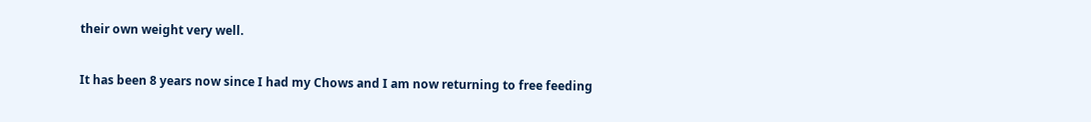their own weight very well.

It has been 8 years now since I had my Chows and I am now returning to free feeding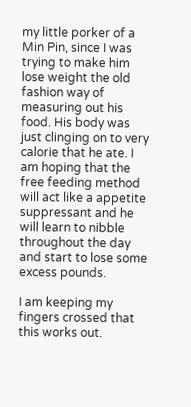my little porker of a Min Pin, since I was trying to make him lose weight the old fashion way of measuring out his food. His body was just clinging on to very calorie that he ate. I am hoping that the free feeding method will act like a appetite suppressant and he will learn to nibble throughout the day and start to lose some excess pounds.

I am keeping my fingers crossed that this works out.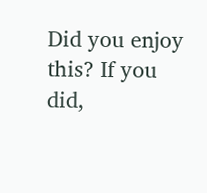Did you enjoy this? If you did,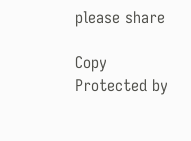please share

Copy Protected by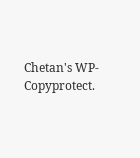Chetan's WP-Copyprotect.